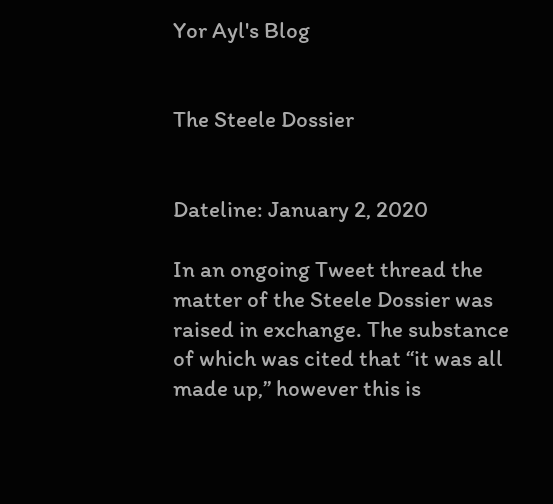Yor Ayl's Blog


The Steele Dossier


Dateline: January 2, 2020

In an ongoing Tweet thread the matter of the Steele Dossier was raised in exchange. The substance of which was cited that “it was all made up,” however this is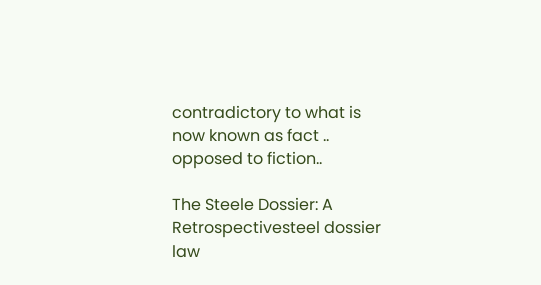contradictory to what is now known as fact .. opposed to fiction..

The Steele Dossier: A Retrospectivesteel dossier law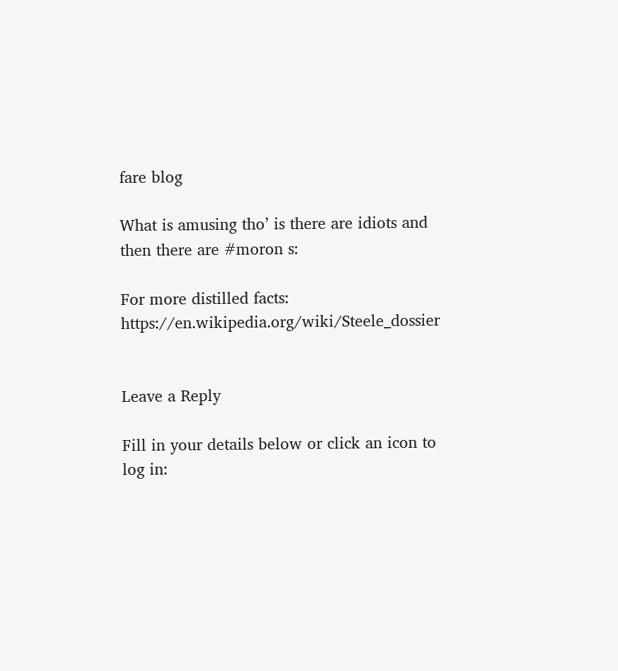fare blog

What is amusing tho’ is there are idiots and then there are #moron s:

For more distilled facts: https://en.wikipedia.org/wiki/Steele_dossier


Leave a Reply

Fill in your details below or click an icon to log in: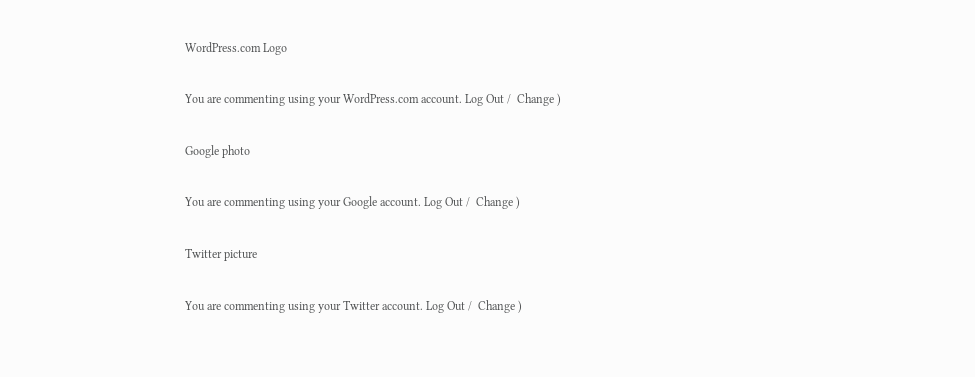WordPress.com Logo

You are commenting using your WordPress.com account. Log Out /  Change )

Google photo

You are commenting using your Google account. Log Out /  Change )

Twitter picture

You are commenting using your Twitter account. Log Out /  Change )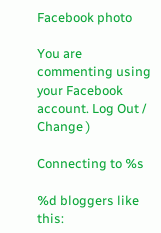Facebook photo

You are commenting using your Facebook account. Log Out /  Change )

Connecting to %s

%d bloggers like this: